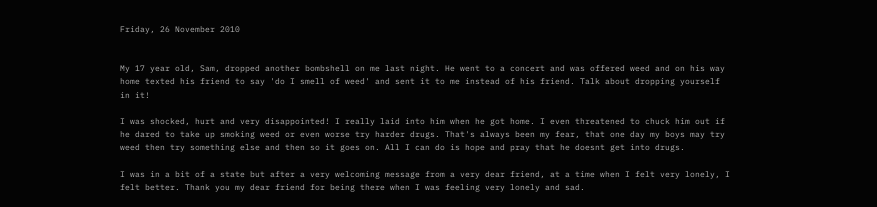Friday, 26 November 2010


My 17 year old, Sam, dropped another bombshell on me last night. He went to a concert and was offered weed and on his way home texted his friend to say 'do I smell of weed' and sent it to me instead of his friend. Talk about dropping yourself in it!

I was shocked, hurt and very disappointed! I really laid into him when he got home. I even threatened to chuck him out if he dared to take up smoking weed or even worse try harder drugs. That's always been my fear, that one day my boys may try weed then try something else and then so it goes on. All I can do is hope and pray that he doesnt get into drugs.

I was in a bit of a state but after a very welcoming message from a very dear friend, at a time when I felt very lonely, I felt better. Thank you my dear friend for being there when I was feeling very lonely and sad.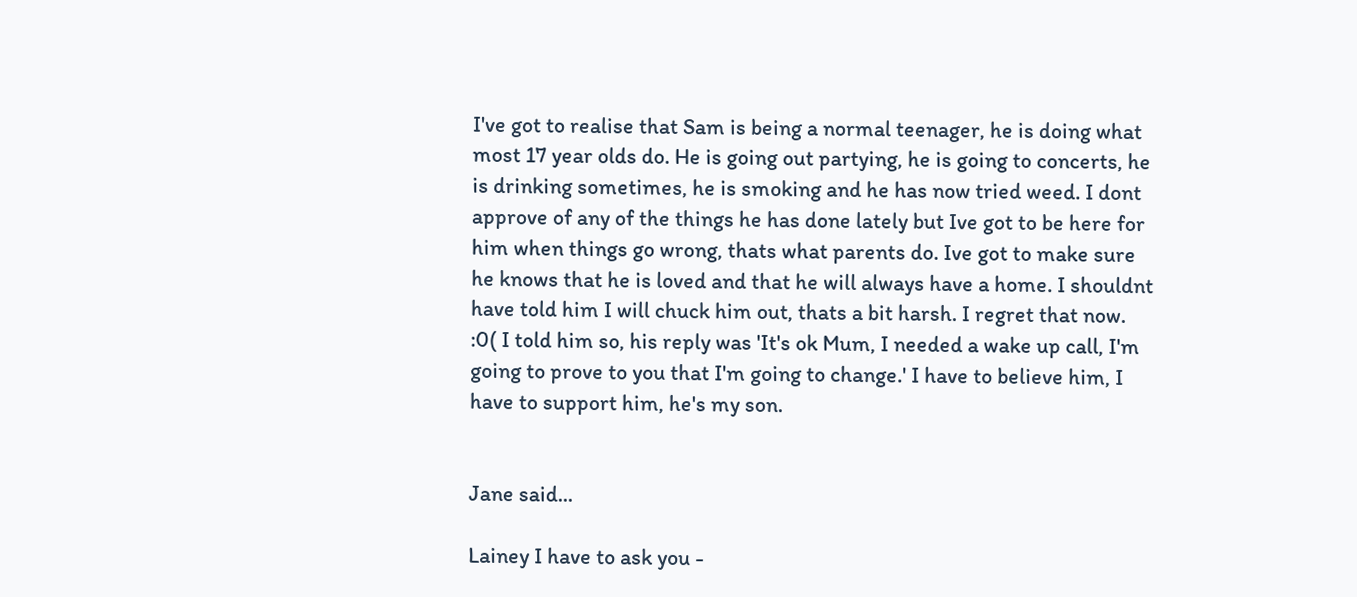I've got to realise that Sam is being a normal teenager, he is doing what most 17 year olds do. He is going out partying, he is going to concerts, he is drinking sometimes, he is smoking and he has now tried weed. I dont approve of any of the things he has done lately but Ive got to be here for him when things go wrong, thats what parents do. Ive got to make sure he knows that he is loved and that he will always have a home. I shouldnt have told him I will chuck him out, thats a bit harsh. I regret that now. :0( I told him so, his reply was 'It's ok Mum, I needed a wake up call, I'm going to prove to you that I'm going to change.' I have to believe him, I have to support him, he's my son.


Jane said...

Lainey I have to ask you -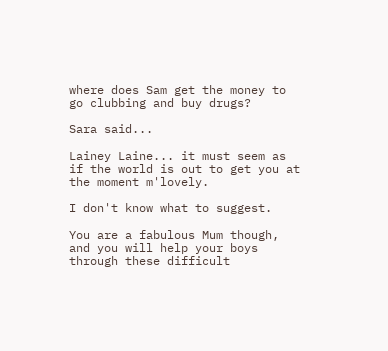where does Sam get the money to go clubbing and buy drugs?

Sara said...

Lainey Laine... it must seem as if the world is out to get you at the moment m'lovely.

I don't know what to suggest.

You are a fabulous Mum though, and you will help your boys through these difficult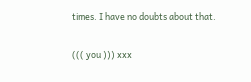times. I have no doubts about that.

((( you ))) xxx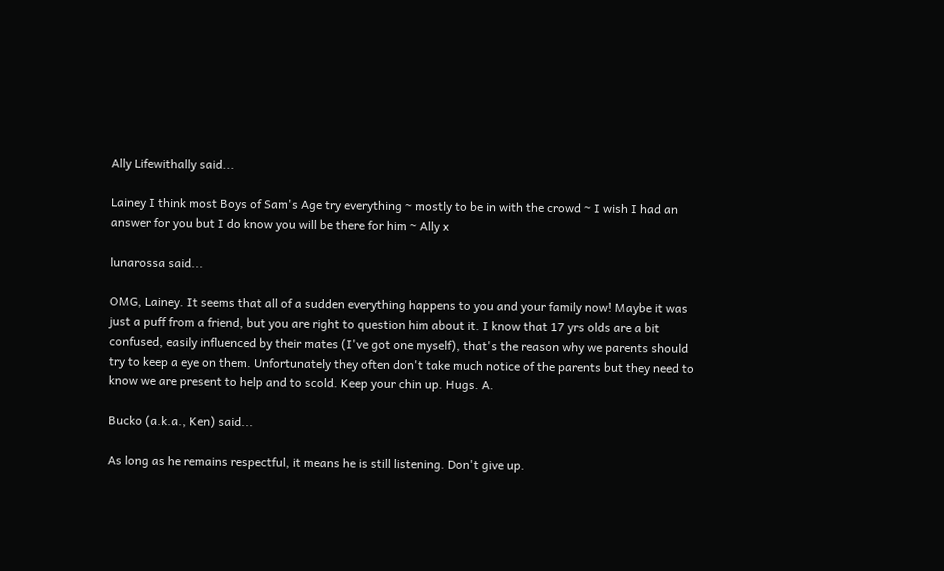Ally Lifewithally said...

Lainey I think most Boys of Sam's Age try everything ~ mostly to be in with the crowd ~ I wish I had an answer for you but I do know you will be there for him ~ Ally x

lunarossa said...

OMG, Lainey. It seems that all of a sudden everything happens to you and your family now! Maybe it was just a puff from a friend, but you are right to question him about it. I know that 17 yrs olds are a bit confused, easily influenced by their mates (I've got one myself), that's the reason why we parents should try to keep a eye on them. Unfortunately they often don't take much notice of the parents but they need to know we are present to help and to scold. Keep your chin up. Hugs. A.

Bucko (a.k.a., Ken) said...

As long as he remains respectful, it means he is still listening. Don't give up.